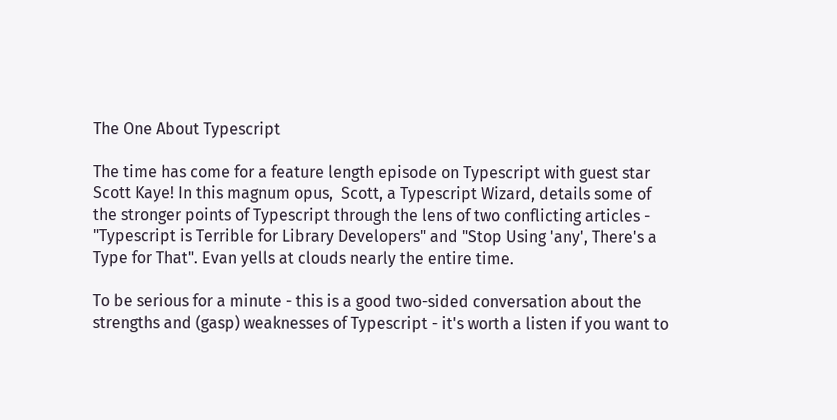The One About Typescript

The time has come for a feature length episode on Typescript with guest star Scott Kaye! In this magnum opus,  Scott, a Typescript Wizard, details some of the stronger points of Typescript through the lens of two conflicting articles - "Typescript is Terrible for Library Developers" and "Stop Using 'any', There's a Type for That". Evan yells at clouds nearly the entire time.

To be serious for a minute - this is a good two-sided conversation about the strengths and (gasp) weaknesses of Typescript - it's worth a listen if you want to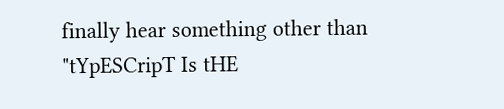finally hear something other than "tYpESCripT Is tHE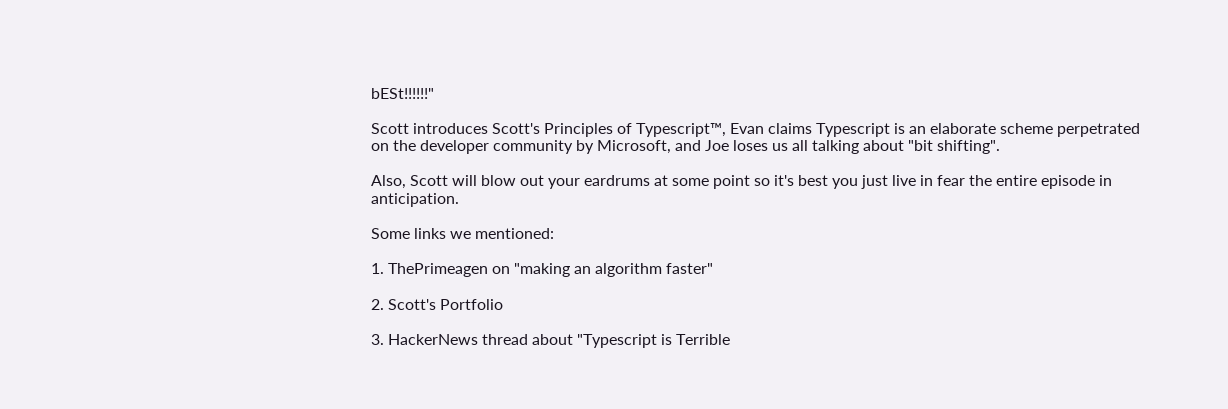bESt!!!!!!"

Scott introduces Scott's Principles of Typescript™, Evan claims Typescript is an elaborate scheme perpetrated on the developer community by Microsoft, and Joe loses us all talking about "bit shifting".

Also, Scott will blow out your eardrums at some point so it's best you just live in fear the entire episode in anticipation.

Some links we mentioned:

1. ThePrimeagen on "making an algorithm faster"

2. Scott's Portfolio

3. HackerNews thread about "Typescript is Terrible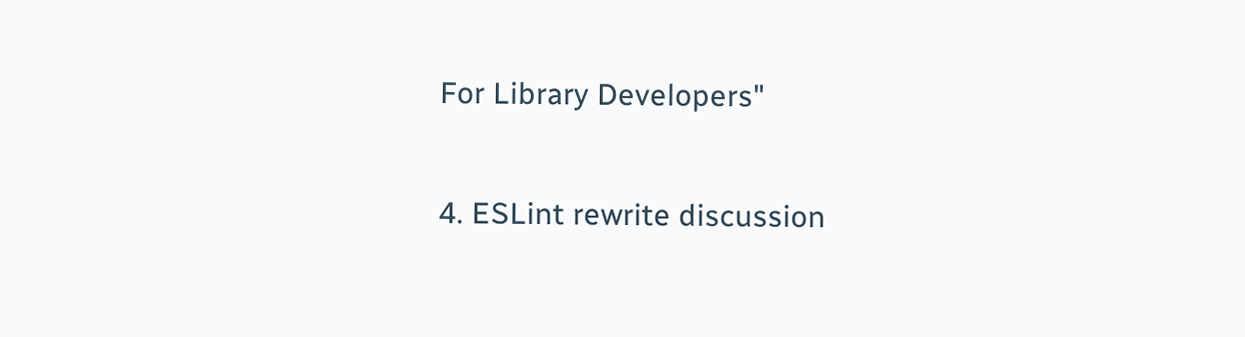For Library Developers"

4. ESLint rewrite discussion